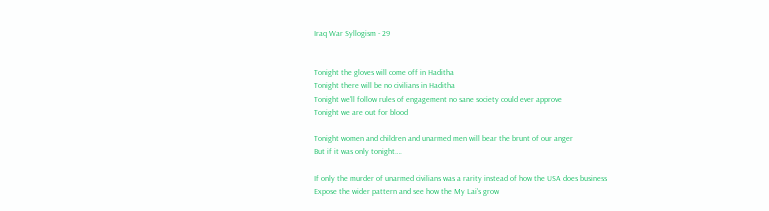Iraq War Syllogism - 29


Tonight the gloves will come off in Haditha
Tonight there will be no civilians in Haditha
Tonight we'll follow rules of engagement no sane society could ever approve
Tonight we are out for blood

Tonight women and children and unarmed men will bear the brunt of our anger
But if it was only tonight….

If only the murder of unarmed civilians was a rarity instead of how the USA does business
Expose the wider pattern and see how the My Lai's grow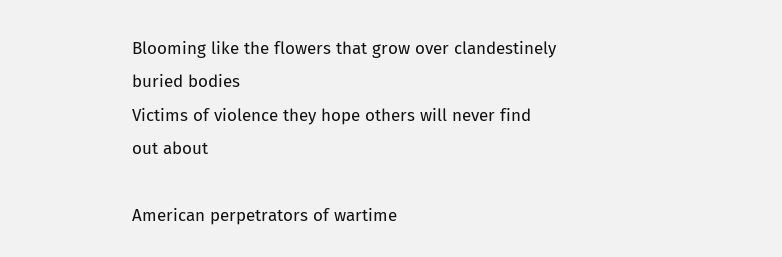Blooming like the flowers that grow over clandestinely buried bodies
Victims of violence they hope others will never find out about

American perpetrators of wartime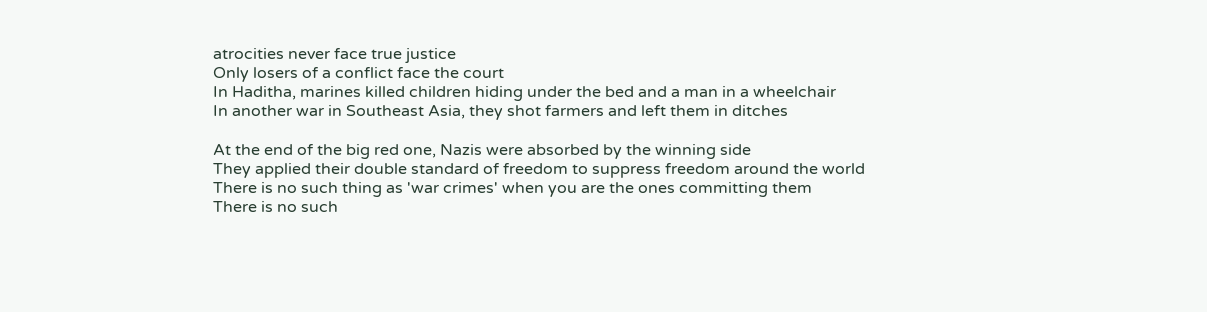atrocities never face true justice
Only losers of a conflict face the court
In Haditha, marines killed children hiding under the bed and a man in a wheelchair
In another war in Southeast Asia, they shot farmers and left them in ditches

At the end of the big red one, Nazis were absorbed by the winning side
They applied their double standard of freedom to suppress freedom around the world
There is no such thing as 'war crimes' when you are the ones committing them
There is no such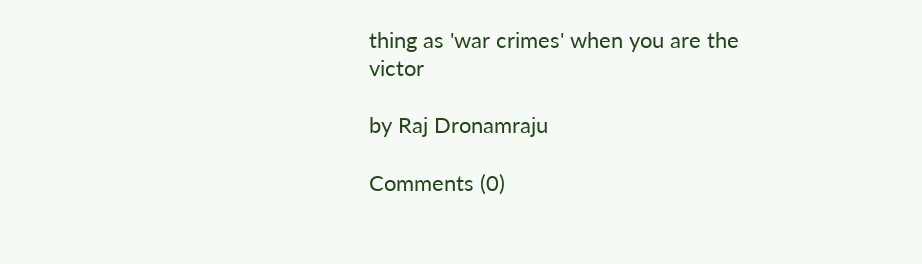thing as 'war crimes' when you are the victor

by Raj Dronamraju

Comments (0)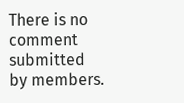There is no comment submitted by members.